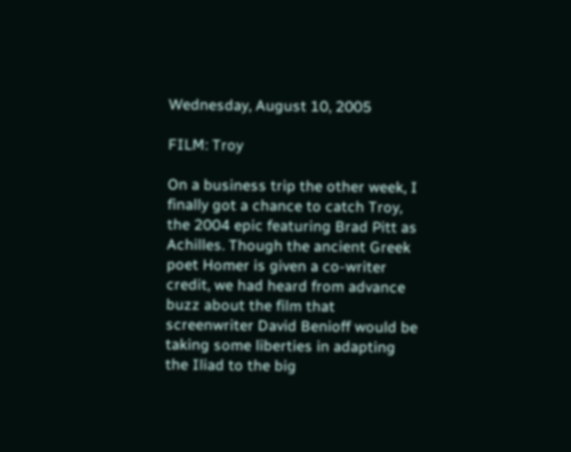Wednesday, August 10, 2005

FILM: Troy

On a business trip the other week, I finally got a chance to catch Troy, the 2004 epic featuring Brad Pitt as Achilles. Though the ancient Greek poet Homer is given a co-writer credit, we had heard from advance buzz about the film that screenwriter David Benioff would be taking some liberties in adapting the Iliad to the big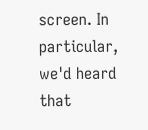screen. In particular, we'd heard that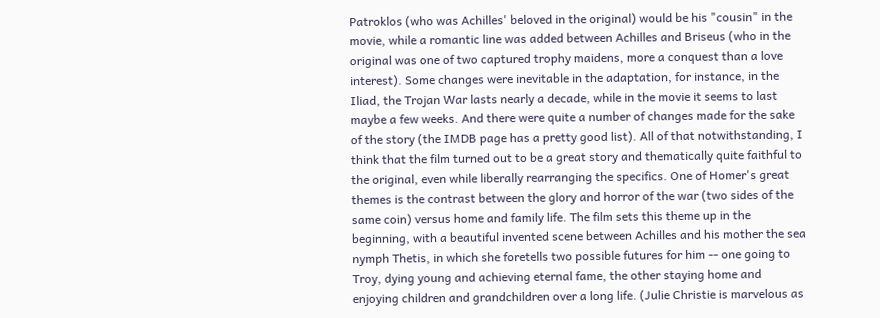Patroklos (who was Achilles' beloved in the original) would be his "cousin" in the movie, while a romantic line was added between Achilles and Briseus (who in the original was one of two captured trophy maidens, more a conquest than a love interest). Some changes were inevitable in the adaptation, for instance, in the Iliad, the Trojan War lasts nearly a decade, while in the movie it seems to last maybe a few weeks. And there were quite a number of changes made for the sake of the story (the IMDB page has a pretty good list). All of that notwithstanding, I think that the film turned out to be a great story and thematically quite faithful to the original, even while liberally rearranging the specifics. One of Homer's great themes is the contrast between the glory and horror of the war (two sides of the same coin) versus home and family life. The film sets this theme up in the beginning, with a beautiful invented scene between Achilles and his mother the sea nymph Thetis, in which she foretells two possible futures for him -- one going to Troy, dying young and achieving eternal fame, the other staying home and enjoying children and grandchildren over a long life. (Julie Christie is marvelous as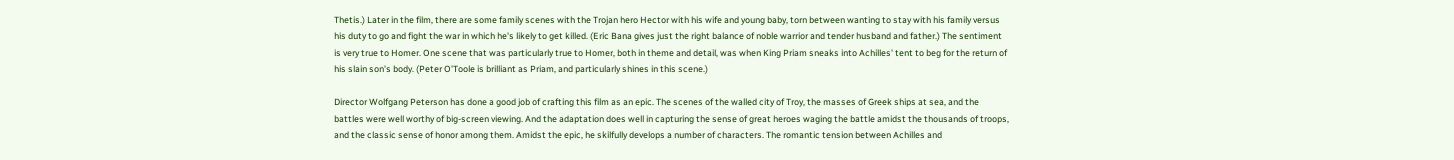Thetis.) Later in the film, there are some family scenes with the Trojan hero Hector with his wife and young baby, torn between wanting to stay with his family versus his duty to go and fight the war in which he's likely to get killed. (Eric Bana gives just the right balance of noble warrior and tender husband and father.) The sentiment is very true to Homer. One scene that was particularly true to Homer, both in theme and detail, was when King Priam sneaks into Achilles' tent to beg for the return of his slain son's body. (Peter O'Toole is brilliant as Priam, and particularly shines in this scene.)

Director Wolfgang Peterson has done a good job of crafting this film as an epic. The scenes of the walled city of Troy, the masses of Greek ships at sea, and the battles were well worthy of big-screen viewing. And the adaptation does well in capturing the sense of great heroes waging the battle amidst the thousands of troops, and the classic sense of honor among them. Amidst the epic, he skilfully develops a number of characters. The romantic tension between Achilles and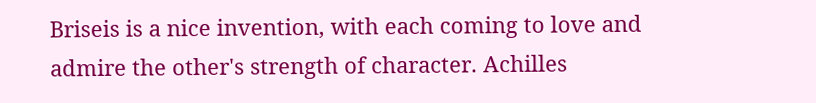Briseis is a nice invention, with each coming to love and admire the other's strength of character. Achilles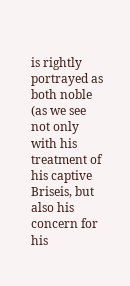is rightly portrayed as both noble (as we see not only with his treatment of his captive Briseis, but also his concern for his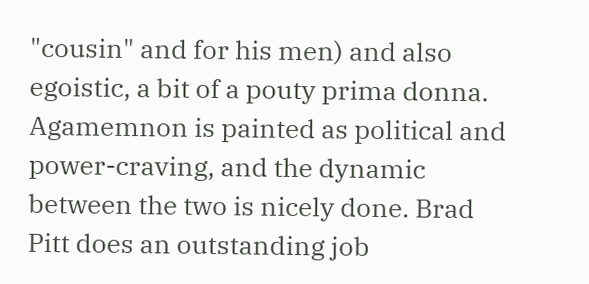"cousin" and for his men) and also egoistic, a bit of a pouty prima donna. Agamemnon is painted as political and power-craving, and the dynamic between the two is nicely done. Brad Pitt does an outstanding job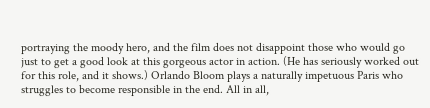portraying the moody hero, and the film does not disappoint those who would go just to get a good look at this gorgeous actor in action. (He has seriously worked out for this role, and it shows.) Orlando Bloom plays a naturally impetuous Paris who struggles to become responsible in the end. All in all,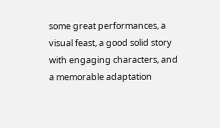some great performances, a visual feast, a good solid story with engaging characters, and a memorable adaptation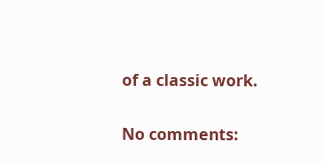of a classic work.

No comments: